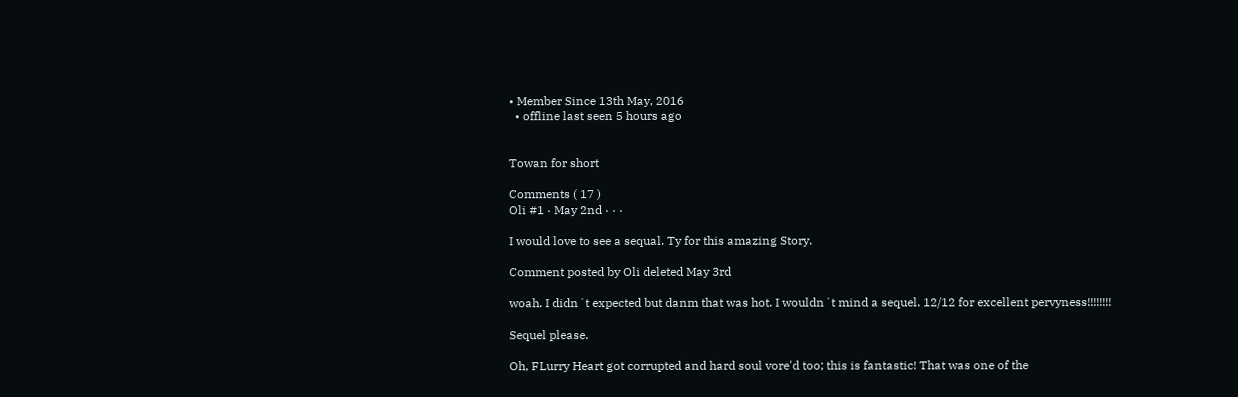• Member Since 13th May, 2016
  • offline last seen 5 hours ago


Towan for short

Comments ( 17 )
Oli #1 · May 2nd · · ·

I would love to see a sequal. Ty for this amazing Story.

Comment posted by Oli deleted May 3rd

woah. I didn´t expected but danm that was hot. I wouldn´t mind a sequel. 12/12 for excellent pervyness!!!!!!!!

Sequel please.

Oh, FLurry Heart got corrupted and hard soul vore'd too; this is fantastic! That was one of the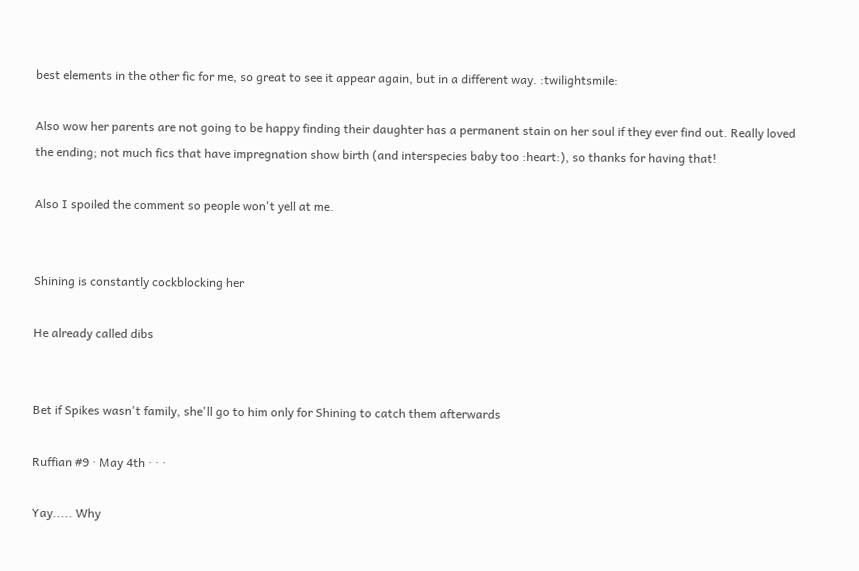best elements in the other fic for me, so great to see it appear again, but in a different way. :twilightsmile:

Also wow her parents are not going to be happy finding their daughter has a permanent stain on her soul if they ever find out. Really loved the ending; not much fics that have impregnation show birth (and interspecies baby too :heart:), so thanks for having that!

Also I spoiled the comment so people won't yell at me.


Shining is constantly cockblocking her

He already called dibs


Bet if Spikes wasn't family, she'll go to him only for Shining to catch them afterwards

Ruffian #9 · May 4th · · ·

Yay..... Why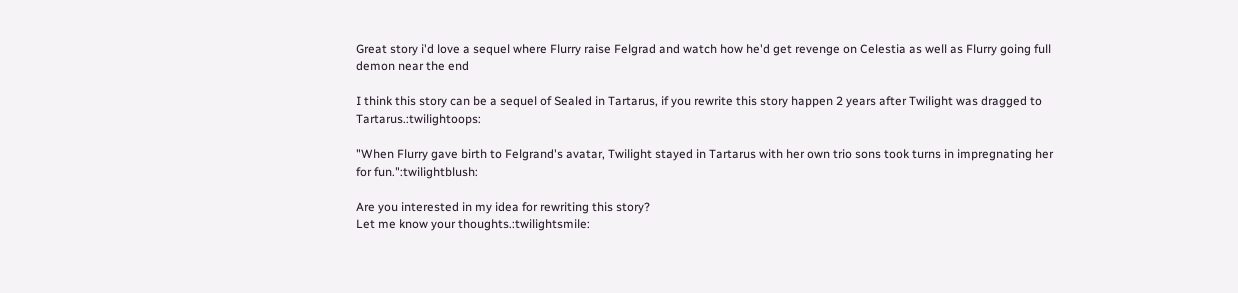Great story i'd love a sequel where Flurry raise Felgrad and watch how he'd get revenge on Celestia as well as Flurry going full demon near the end

I think this story can be a sequel of Sealed in Tartarus, if you rewrite this story happen 2 years after Twilight was dragged to Tartarus.:twilightoops:

"When Flurry gave birth to Felgrand's avatar, Twilight stayed in Tartarus with her own trio sons took turns in impregnating her for fun.":twilightblush:

Are you interested in my idea for rewriting this story?
Let me know your thoughts.:twilightsmile: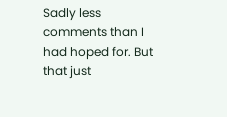Sadly less comments than I had hoped for. But that just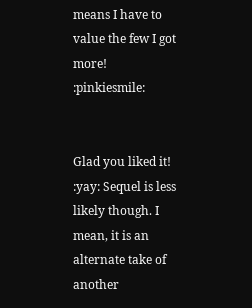means I have to value the few I got more! :pinkiesmile:


Glad you liked it! :yay: Sequel is less likely though. I mean, it is an alternate take of another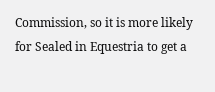Commission, so it is more likely for Sealed in Equestria to get a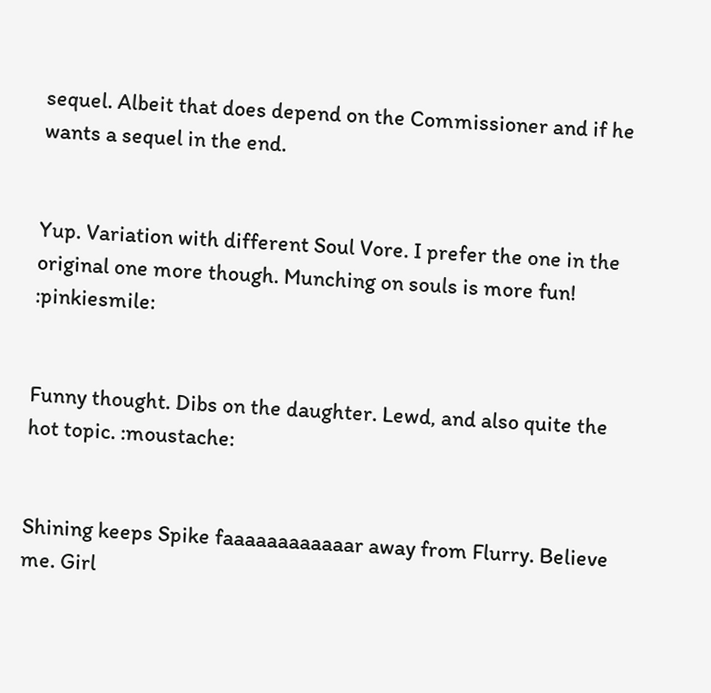sequel. Albeit that does depend on the Commissioner and if he wants a sequel in the end.


Yup. Variation with different Soul Vore. I prefer the one in the original one more though. Munching on souls is more fun! :pinkiesmile:


Funny thought. Dibs on the daughter. Lewd, and also quite the hot topic. :moustache:


Shining keeps Spike faaaaaaaaaaaar away from Flurry. Believe me. Girl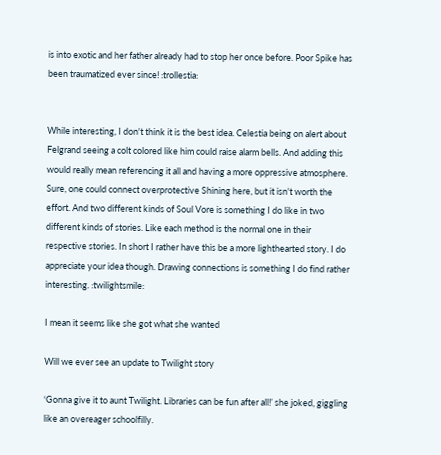is into exotic and her father already had to stop her once before. Poor Spike has been traumatized ever since! :trollestia:


While interesting, I don't think it is the best idea. Celestia being on alert about Felgrand seeing a colt colored like him could raise alarm bells. And adding this would really mean referencing it all and having a more oppressive atmosphere. Sure, one could connect overprotective Shining here, but it isn't worth the effort. And two different kinds of Soul Vore is something I do like in two different kinds of stories. Like each method is the normal one in their respective stories. In short I rather have this be a more lighthearted story. I do appreciate your idea though. Drawing connections is something I do find rather interesting. :twilightsmile:

I mean it seems like she got what she wanted

Will we ever see an update to Twilight story

‘Gonna give it to aunt Twilight. Libraries can be fun after all!’ she joked, giggling like an overeager schoolfilly.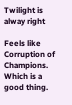Twilight is alway right

Feels like Corruption of Champions. Which is a good thing.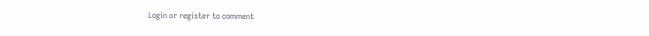Login or register to comment